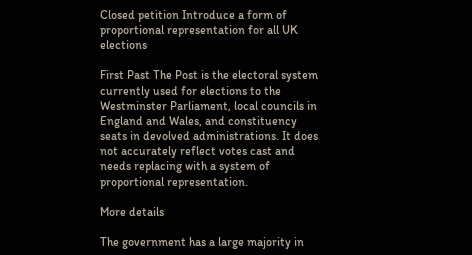Closed petition Introduce a form of proportional representation for all UK elections

First Past The Post is the electoral system currently used for elections to the Westminster Parliament, local councils in England and Wales, and constituency seats in devolved administrations. It does not accurately reflect votes cast and needs replacing with a system of proportional representation.

More details

The government has a large majority in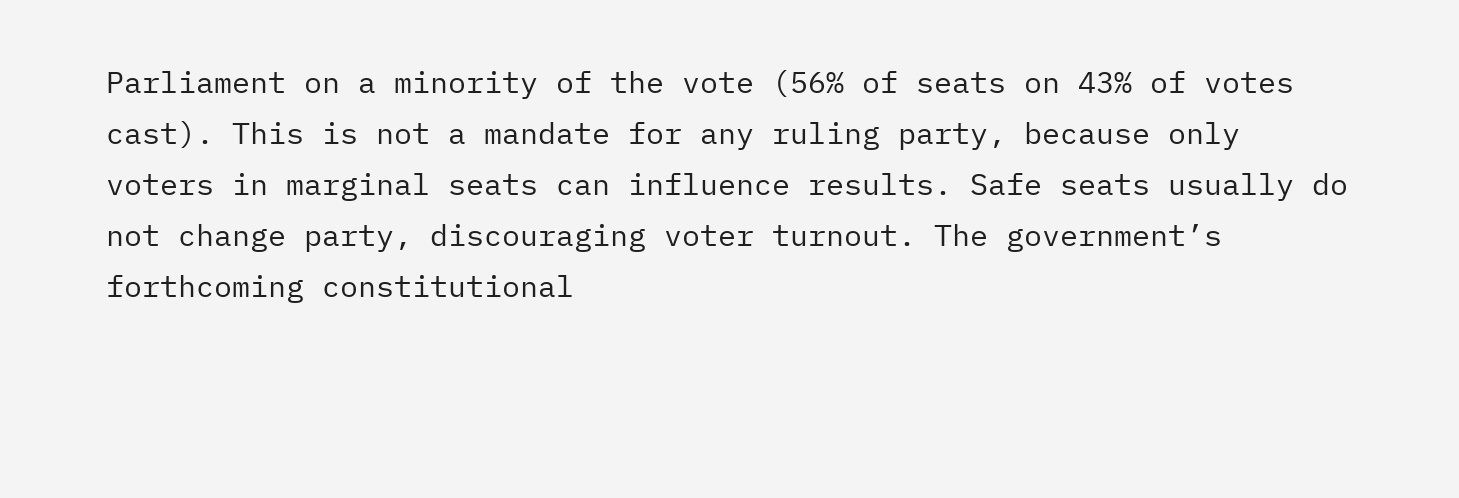Parliament on a minority of the vote (56% of seats on 43% of votes cast). This is not a mandate for any ruling party, because only voters in marginal seats can influence results. Safe seats usually do not change party, discouraging voter turnout. The government’s forthcoming constitutional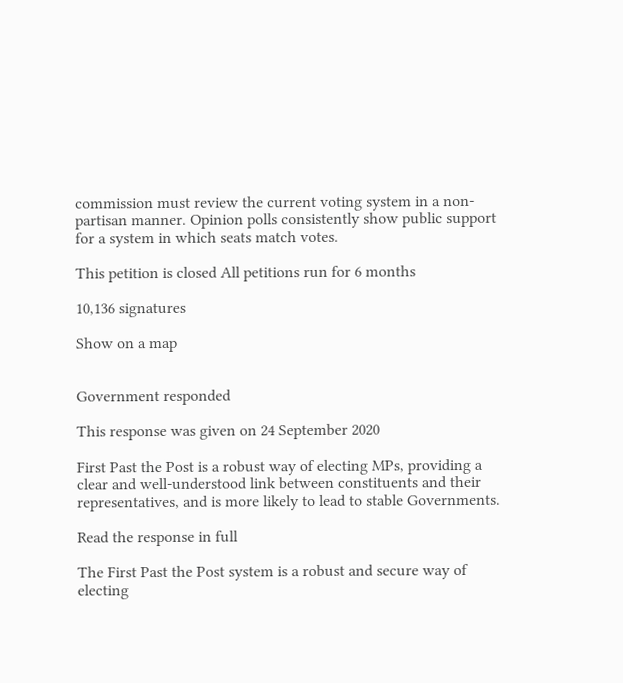commission must review the current voting system in a non-partisan manner. Opinion polls consistently show public support for a system in which seats match votes.

This petition is closed All petitions run for 6 months

10,136 signatures

Show on a map


Government responded

This response was given on 24 September 2020

First Past the Post is a robust way of electing MPs, providing a clear and well-understood link between constituents and their representatives, and is more likely to lead to stable Governments.

Read the response in full

The First Past the Post system is a robust and secure way of electing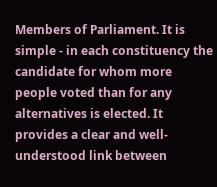Members of Parliament. It is simple - in each constituency the candidate for whom more people voted than for any alternatives is elected. It provides a clear and well-understood link between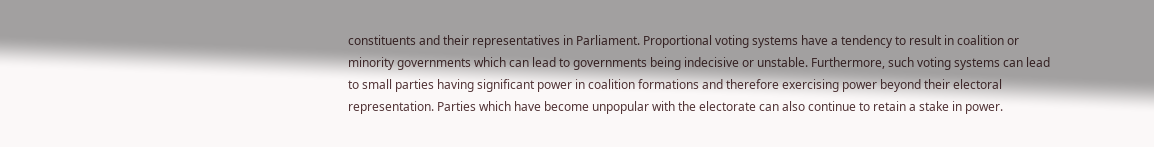constituents and their representatives in Parliament. Proportional voting systems have a tendency to result in coalition or minority governments which can lead to governments being indecisive or unstable. Furthermore, such voting systems can lead to small parties having significant power in coalition formations and therefore exercising power beyond their electoral representation. Parties which have become unpopular with the electorate can also continue to retain a stake in power.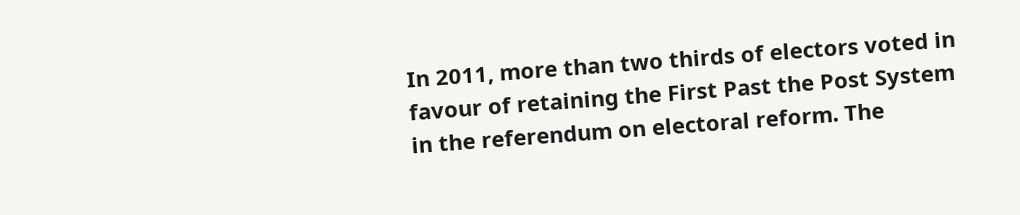In 2011, more than two thirds of electors voted in favour of retaining the First Past the Post System in the referendum on electoral reform. The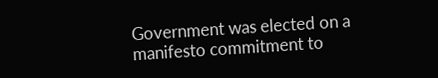Government was elected on a manifesto commitment to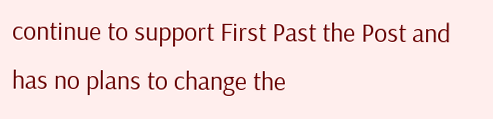continue to support First Past the Post and has no plans to change the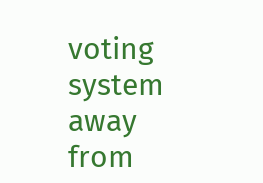voting system away from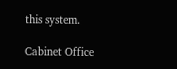this system.

Cabinet Office